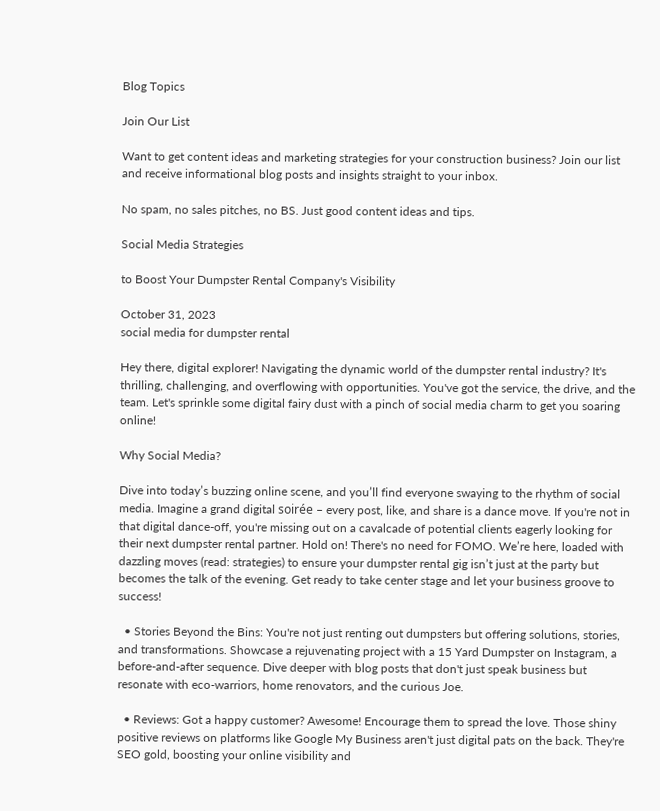Blog Topics

Join Our List

Want to get content ideas and marketing strategies for your construction business? Join our list and receive informational blog posts and insights straight to your inbox.

No spam, no sales pitches, no BS. Just good content ideas and tips.

Social Media Strategies

to Boost Your Dumpster Rental Company's Visibility

October 31, 2023
social media for dumpster rental

Hey there, digital explorer! Navigating the dynamic world of the dumpster rental industry? It's thrilling, challenging, and overflowing with opportunities. You've got the service, the drive, and the team. Let's sprinkle some digital fairy dust with a pinch of social media charm to get you soaring online!

Why Social Media?

Dive into today’s buzzing online scene, and you’ll find everyone swaying to the rhythm of social media. Imagine a grand digital soirée – every post, like, and share is a dance move. If you're not in that digital dance-off, you're missing out on a cavalcade of potential clients eagerly looking for their next dumpster rental partner. Hold on! There's no need for FOMO. We’re here, loaded with dazzling moves (read: strategies) to ensure your dumpster rental gig isn’t just at the party but becomes the talk of the evening. Get ready to take center stage and let your business groove to success!

  • Stories Beyond the Bins: You're not just renting out dumpsters but offering solutions, stories, and transformations. Showcase a rejuvenating project with a 15 Yard Dumpster on Instagram, a before-and-after sequence. Dive deeper with blog posts that don't just speak business but resonate with eco-warriors, home renovators, and the curious Joe.

  • Reviews: Got a happy customer? Awesome! Encourage them to spread the love. Those shiny positive reviews on platforms like Google My Business aren't just digital pats on the back. They're SEO gold, boosting your online visibility and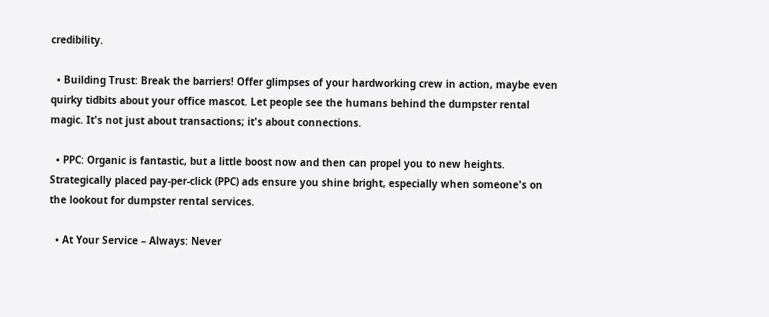credibility.

  • Building Trust: Break the barriers! Offer glimpses of your hardworking crew in action, maybe even quirky tidbits about your office mascot. Let people see the humans behind the dumpster rental magic. It's not just about transactions; it's about connections.

  • PPC: Organic is fantastic, but a little boost now and then can propel you to new heights. Strategically placed pay-per-click (PPC) ads ensure you shine bright, especially when someone's on the lookout for dumpster rental services.

  • At Your Service – Always: Never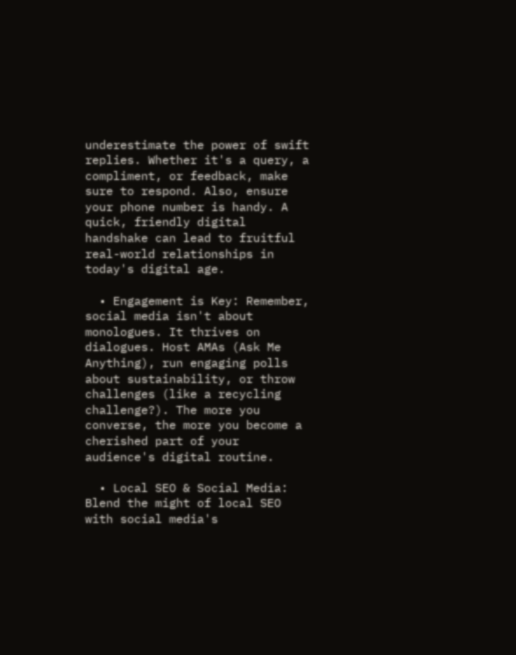underestimate the power of swift replies. Whether it's a query, a compliment, or feedback, make sure to respond. Also, ensure your phone number is handy. A quick, friendly digital handshake can lead to fruitful real-world relationships in today's digital age.

  • Engagement is Key: Remember, social media isn't about monologues. It thrives on dialogues. Host AMAs (Ask Me Anything), run engaging polls about sustainability, or throw challenges (like a recycling challenge?). The more you converse, the more you become a cherished part of your audience's digital routine.

  • Local SEO & Social Media: Blend the might of local SEO with social media's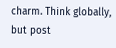charm. Think globally, but post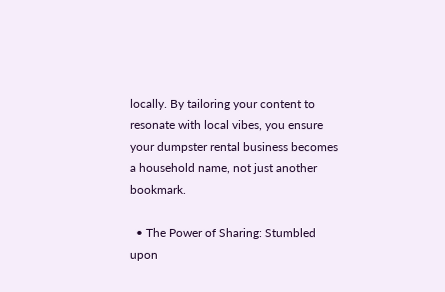locally. By tailoring your content to resonate with local vibes, you ensure your dumpster rental business becomes a household name, not just another bookmark.

  • The Power of Sharing: Stumbled upon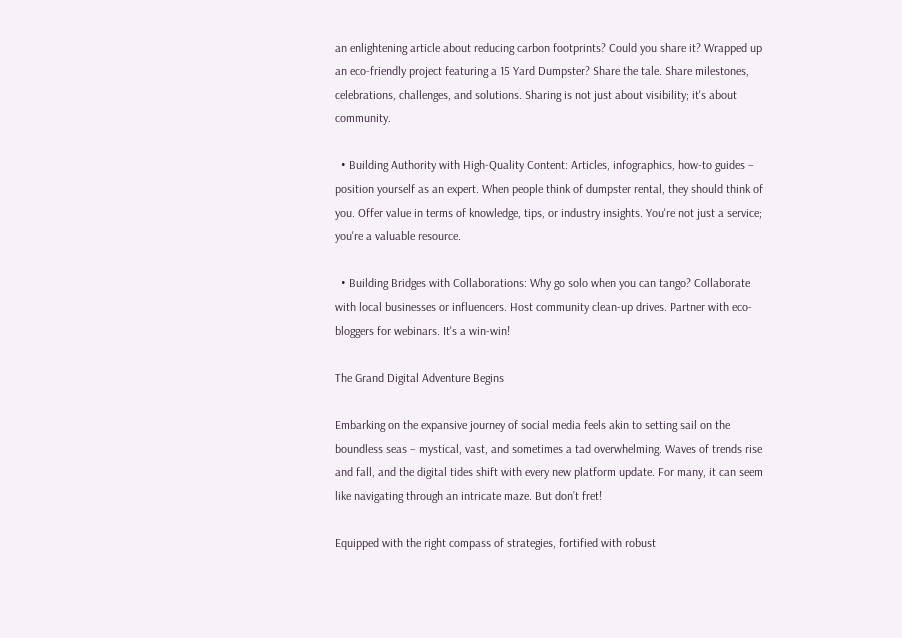an enlightening article about reducing carbon footprints? Could you share it? Wrapped up an eco-friendly project featuring a 15 Yard Dumpster? Share the tale. Share milestones, celebrations, challenges, and solutions. Sharing is not just about visibility; it's about community.

  • Building Authority with High-Quality Content: Articles, infographics, how-to guides – position yourself as an expert. When people think of dumpster rental, they should think of you. Offer value in terms of knowledge, tips, or industry insights. You're not just a service; you're a valuable resource.

  • Building Bridges with Collaborations: Why go solo when you can tango? Collaborate with local businesses or influencers. Host community clean-up drives. Partner with eco-bloggers for webinars. It's a win-win!

The Grand Digital Adventure Begins

Embarking on the expansive journey of social media feels akin to setting sail on the boundless seas – mystical, vast, and sometimes a tad overwhelming. Waves of trends rise and fall, and the digital tides shift with every new platform update. For many, it can seem like navigating through an intricate maze. But don’t fret!

Equipped with the right compass of strategies, fortified with robust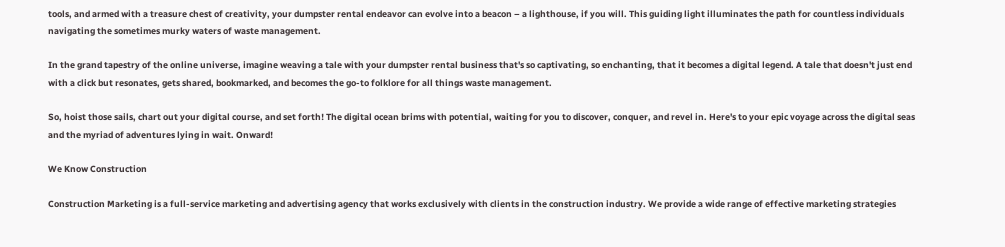tools, and armed with a treasure chest of creativity, your dumpster rental endeavor can evolve into a beacon – a lighthouse, if you will. This guiding light illuminates the path for countless individuals navigating the sometimes murky waters of waste management.

In the grand tapestry of the online universe, imagine weaving a tale with your dumpster rental business that's so captivating, so enchanting, that it becomes a digital legend. A tale that doesn't just end with a click but resonates, gets shared, bookmarked, and becomes the go-to folklore for all things waste management.

So, hoist those sails, chart out your digital course, and set forth! The digital ocean brims with potential, waiting for you to discover, conquer, and revel in. Here's to your epic voyage across the digital seas and the myriad of adventures lying in wait. Onward!

We Know Construction

Construction Marketing is a full-service marketing and advertising agency that works exclusively with clients in the construction industry. We provide a wide range of effective marketing strategies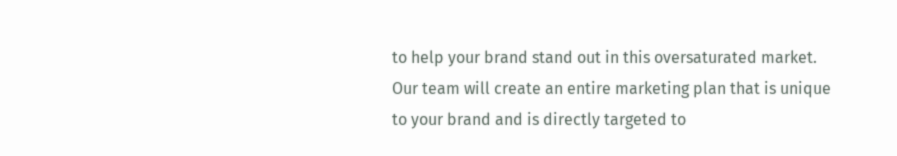to help your brand stand out in this oversaturated market. Our team will create an entire marketing plan that is unique to your brand and is directly targeted to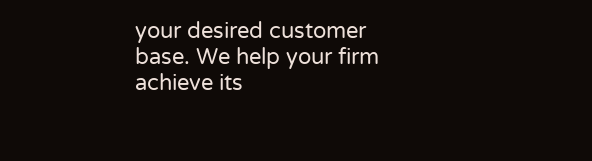your desired customer base. We help your firm achieve its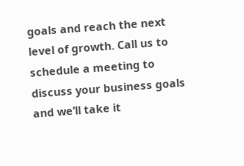goals and reach the next level of growth. Call us to schedule a meeting to discuss your business goals and we’ll take it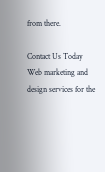from there.

Contact Us Today
Web marketing and design services for the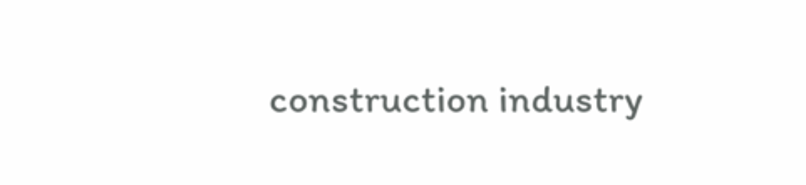construction industry